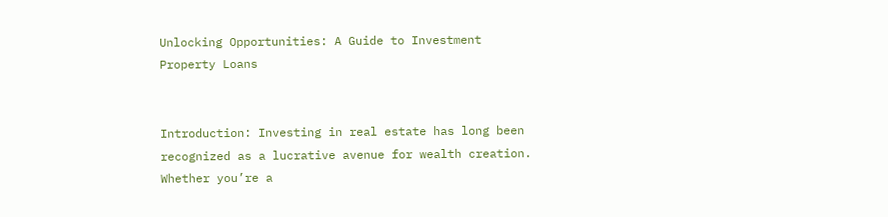Unlocking Opportunities: A Guide to Investment Property Loans


Introduction: Investing in real estate has long been recognized as a lucrative avenue for wealth creation. Whether you’re a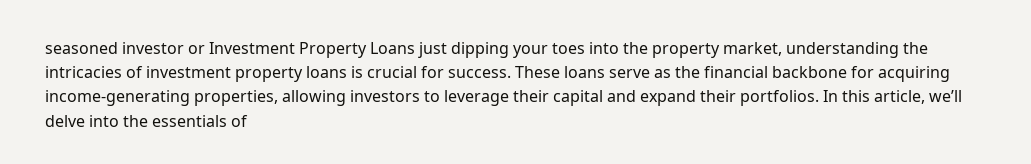seasoned investor or Investment Property Loans just dipping your toes into the property market, understanding the intricacies of investment property loans is crucial for success. These loans serve as the financial backbone for acquiring income-generating properties, allowing investors to leverage their capital and expand their portfolios. In this article, we’ll delve into the essentials of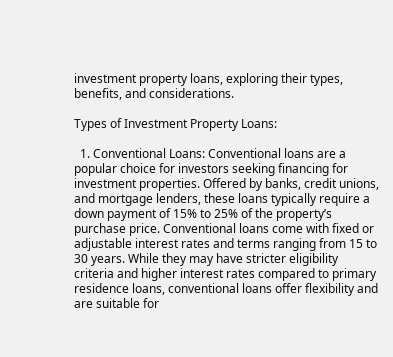investment property loans, exploring their types, benefits, and considerations.

Types of Investment Property Loans:

  1. Conventional Loans: Conventional loans are a popular choice for investors seeking financing for investment properties. Offered by banks, credit unions, and mortgage lenders, these loans typically require a down payment of 15% to 25% of the property’s purchase price. Conventional loans come with fixed or adjustable interest rates and terms ranging from 15 to 30 years. While they may have stricter eligibility criteria and higher interest rates compared to primary residence loans, conventional loans offer flexibility and are suitable for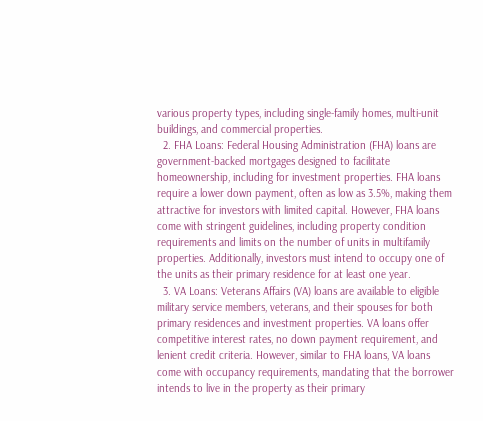various property types, including single-family homes, multi-unit buildings, and commercial properties.
  2. FHA Loans: Federal Housing Administration (FHA) loans are government-backed mortgages designed to facilitate homeownership, including for investment properties. FHA loans require a lower down payment, often as low as 3.5%, making them attractive for investors with limited capital. However, FHA loans come with stringent guidelines, including property condition requirements and limits on the number of units in multifamily properties. Additionally, investors must intend to occupy one of the units as their primary residence for at least one year.
  3. VA Loans: Veterans Affairs (VA) loans are available to eligible military service members, veterans, and their spouses for both primary residences and investment properties. VA loans offer competitive interest rates, no down payment requirement, and lenient credit criteria. However, similar to FHA loans, VA loans come with occupancy requirements, mandating that the borrower intends to live in the property as their primary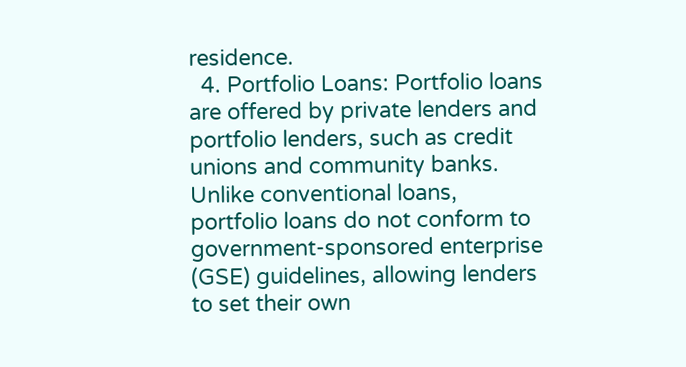residence.
  4. Portfolio Loans: Portfolio loans are offered by private lenders and portfolio lenders, such as credit unions and community banks. Unlike conventional loans, portfolio loans do not conform to government-sponsored enterprise (GSE) guidelines, allowing lenders to set their own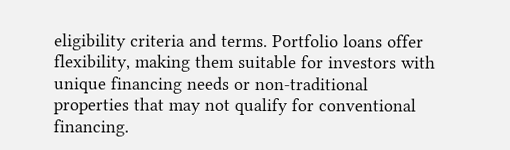eligibility criteria and terms. Portfolio loans offer flexibility, making them suitable for investors with unique financing needs or non-traditional properties that may not qualify for conventional financing.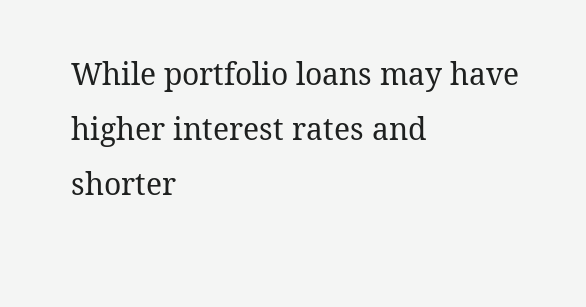While portfolio loans may have higher interest rates and shorter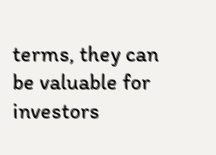terms, they can be valuable for investors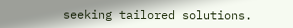seeking tailored solutions.